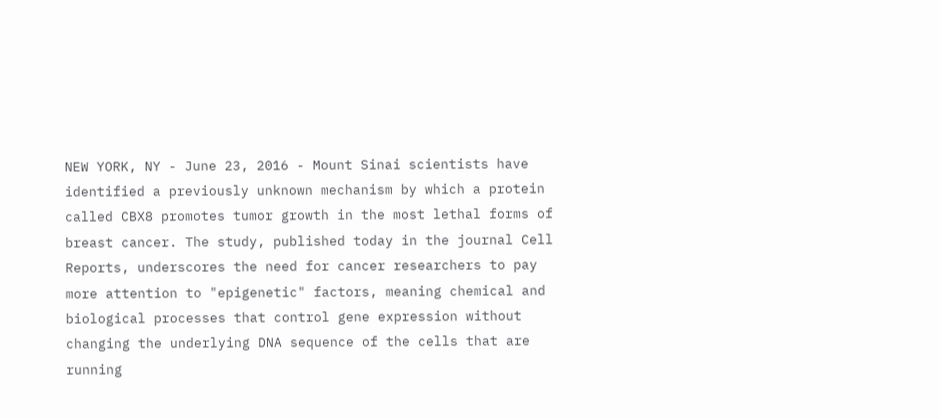NEW YORK, NY - June 23, 2016 - Mount Sinai scientists have identified a previously unknown mechanism by which a protein called CBX8 promotes tumor growth in the most lethal forms of breast cancer. The study, published today in the journal Cell Reports, underscores the need for cancer researchers to pay more attention to "epigenetic" factors, meaning chemical and biological processes that control gene expression without changing the underlying DNA sequence of the cells that are running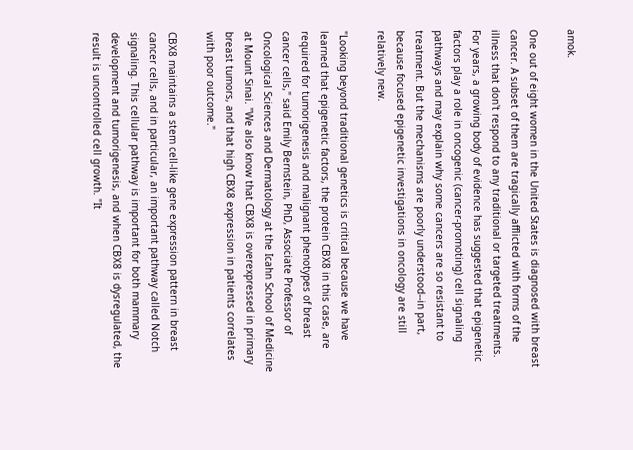amok.

One out of eight women in the United States is diagnosed with breast cancer. A subset of them are tragically afflicted with forms of the illness that don't respond to any traditional or targeted treatments. For years, a growing body of evidence has suggested that epigenetic factors play a role in oncogenic (cancer-promoting) cell signaling pathways and may explain why some cancers are so resistant to treatment. But the mechanisms are poorly understood--in part, because focused epigenetic investigations in oncology are still relatively new.

"Looking beyond traditional genetics is critical because we have learned that epigenetic factors, the protein CBX8 in this case, are required for tumorigenesis and malignant phenotypes of breast cancer cells," said Emily Bernstein, PhD, Associate Professor of Oncological Sciences and Dermatology at the Icahn School of Medicine at Mount Sinai. "We also know that CBX8 is overexpressed in primary breast tumors, and that high CBX8 expression in patients correlates with poor outcome."

CBX8 maintains a stem cell-like gene expression pattern in breast cancer cells, and in particular, an important pathway called Notch signaling. This cellular pathway is important for both mammary development and tumorigenesis, and when CBX8 is dysregulated, the result is uncontrolled cell growth. "It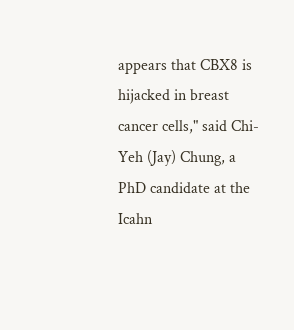appears that CBX8 is hijacked in breast cancer cells," said Chi-Yeh (Jay) Chung, a PhD candidate at the Icahn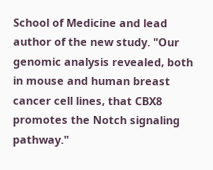School of Medicine and lead author of the new study. "Our genomic analysis revealed, both in mouse and human breast cancer cell lines, that CBX8 promotes the Notch signaling pathway."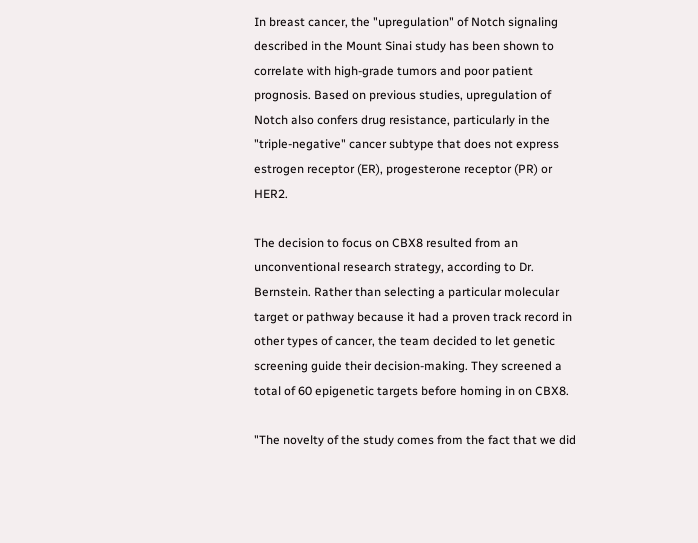In breast cancer, the "upregulation" of Notch signaling described in the Mount Sinai study has been shown to correlate with high-grade tumors and poor patient prognosis. Based on previous studies, upregulation of Notch also confers drug resistance, particularly in the "triple-negative" cancer subtype that does not express estrogen receptor (ER), progesterone receptor (PR) or HER2.

The decision to focus on CBX8 resulted from an unconventional research strategy, according to Dr. Bernstein. Rather than selecting a particular molecular target or pathway because it had a proven track record in other types of cancer, the team decided to let genetic screening guide their decision-making. They screened a total of 60 epigenetic targets before homing in on CBX8.

"The novelty of the study comes from the fact that we did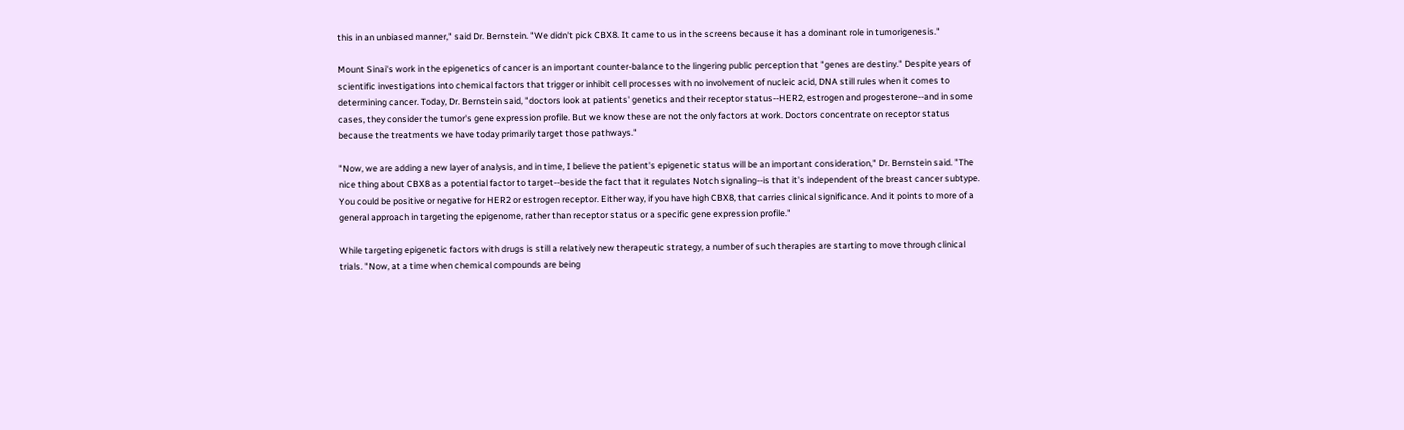this in an unbiased manner," said Dr. Bernstein. "We didn't pick CBX8. It came to us in the screens because it has a dominant role in tumorigenesis."

Mount Sinai's work in the epigenetics of cancer is an important counter-balance to the lingering public perception that "genes are destiny." Despite years of scientific investigations into chemical factors that trigger or inhibit cell processes with no involvement of nucleic acid, DNA still rules when it comes to determining cancer. Today, Dr. Bernstein said, "doctors look at patients' genetics and their receptor status--HER2, estrogen and progesterone--and in some cases, they consider the tumor's gene expression profile. But we know these are not the only factors at work. Doctors concentrate on receptor status because the treatments we have today primarily target those pathways."

"Now, we are adding a new layer of analysis, and in time, I believe the patient's epigenetic status will be an important consideration," Dr. Bernstein said. "The nice thing about CBX8 as a potential factor to target--beside the fact that it regulates Notch signaling--is that it's independent of the breast cancer subtype. You could be positive or negative for HER2 or estrogen receptor. Either way, if you have high CBX8, that carries clinical significance. And it points to more of a general approach in targeting the epigenome, rather than receptor status or a specific gene expression profile."

While targeting epigenetic factors with drugs is still a relatively new therapeutic strategy, a number of such therapies are starting to move through clinical trials. "Now, at a time when chemical compounds are being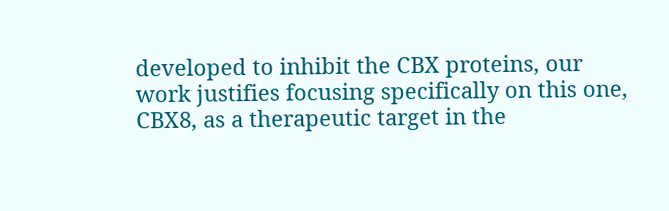developed to inhibit the CBX proteins, our work justifies focusing specifically on this one, CBX8, as a therapeutic target in the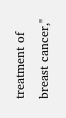treatment of breast cancer,"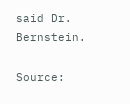said Dr. Bernstein.

Source: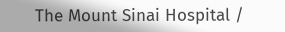The Mount Sinai Hospital /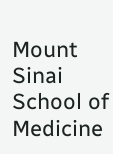Mount Sinai School of Medicine